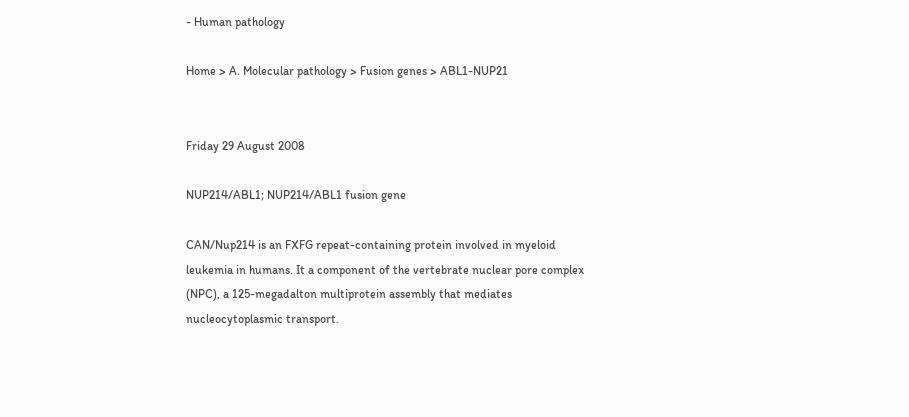- Human pathology

Home > A. Molecular pathology > Fusion genes > ABL1-NUP21


Friday 29 August 2008

NUP214/ABL1; NUP214/ABL1 fusion gene

CAN/Nup214 is an FXFG repeat-containing protein involved in myeloid leukemia in humans. It a component of the vertebrate nuclear pore complex (NPC), a 125-megadalton multiprotein assembly that mediates nucleocytoplasmic transport.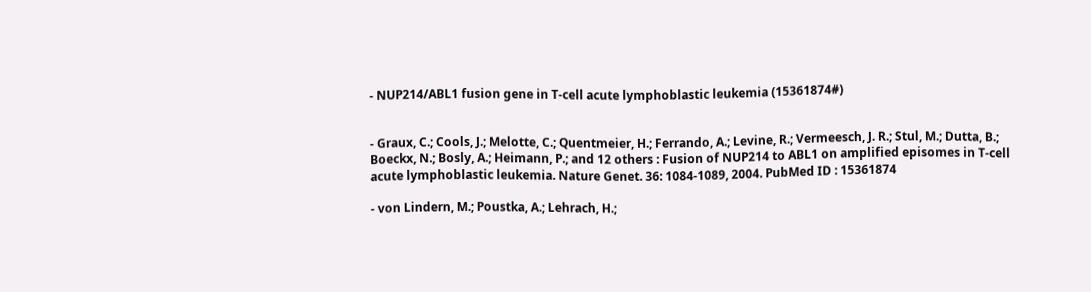- NUP214/ABL1 fusion gene in T-cell acute lymphoblastic leukemia (15361874#)


- Graux, C.; Cools, J.; Melotte, C.; Quentmeier, H.; Ferrando, A.; Levine, R.; Vermeesch, J. R.; Stul, M.; Dutta, B.; Boeckx, N.; Bosly, A.; Heimann, P.; and 12 others : Fusion of NUP214 to ABL1 on amplified episomes in T-cell acute lymphoblastic leukemia. Nature Genet. 36: 1084-1089, 2004. PubMed ID : 15361874

- von Lindern, M.; Poustka, A.; Lehrach, H.;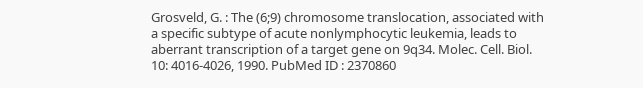Grosveld, G. : The (6;9) chromosome translocation, associated with a specific subtype of acute nonlymphocytic leukemia, leads to aberrant transcription of a target gene on 9q34. Molec. Cell. Biol. 10: 4016-4026, 1990. PubMed ID : 2370860